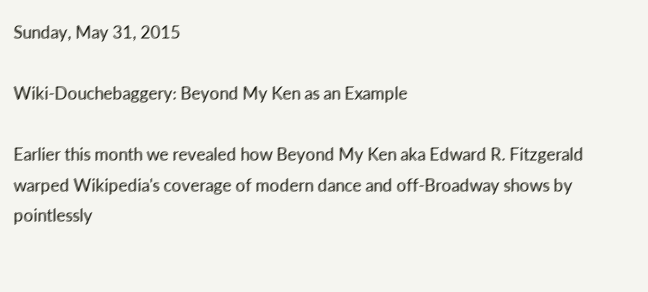Sunday, May 31, 2015

Wiki-Douchebaggery: Beyond My Ken as an Example

Earlier this month we revealed how Beyond My Ken aka Edward R. Fitzgerald warped Wikipedia's coverage of modern dance and off-Broadway shows by pointlessly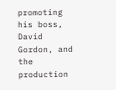promoting his boss, David Gordon, and the production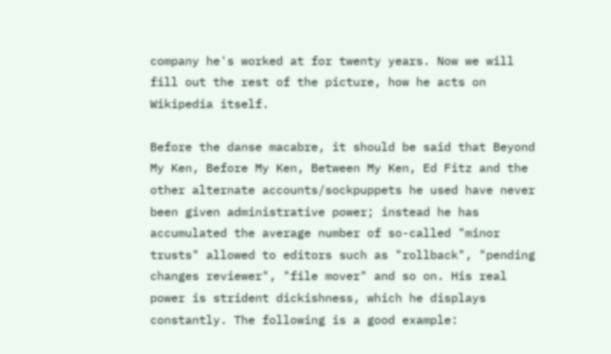company he's worked at for twenty years. Now we will fill out the rest of the picture, how he acts on Wikipedia itself.

Before the danse macabre, it should be said that Beyond My Ken, Before My Ken, Between My Ken, Ed Fitz and the other alternate accounts/sockpuppets he used have never been given administrative power; instead he has accumulated the average number of so-called "minor trusts" allowed to editors such as "rollback", "pending changes reviewer", "file mover" and so on. His real power is strident dickishness, which he displays constantly. The following is a good example: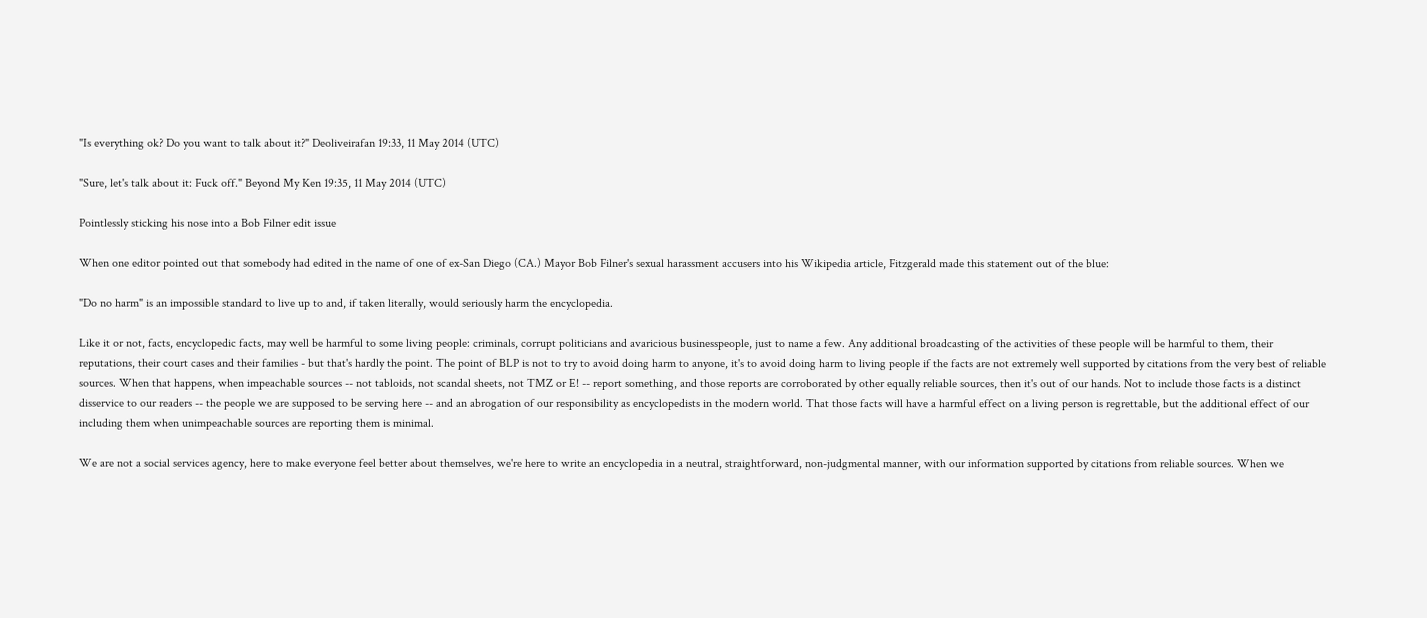"Is everything ok? Do you want to talk about it?" Deoliveirafan 19:33, 11 May 2014 (UTC)

"Sure, let's talk about it: Fuck off." Beyond My Ken 19:35, 11 May 2014 (UTC)

Pointlessly sticking his nose into a Bob Filner edit issue

When one editor pointed out that somebody had edited in the name of one of ex-San Diego (CA.) Mayor Bob Filner's sexual harassment accusers into his Wikipedia article, Fitzgerald made this statement out of the blue:

"Do no harm" is an impossible standard to live up to and, if taken literally, would seriously harm the encyclopedia.

Like it or not, facts, encyclopedic facts, may well be harmful to some living people: criminals, corrupt politicians and avaricious businesspeople, just to name a few. Any additional broadcasting of the activities of these people will be harmful to them, their reputations, their court cases and their families - but that's hardly the point. The point of BLP is not to try to avoid doing harm to anyone, it's to avoid doing harm to living people if the facts are not extremely well supported by citations from the very best of reliable sources. When that happens, when impeachable sources -- not tabloids, not scandal sheets, not TMZ or E! -- report something, and those reports are corroborated by other equally reliable sources, then it's out of our hands. Not to include those facts is a distinct disservice to our readers -- the people we are supposed to be serving here -- and an abrogation of our responsibility as encyclopedists in the modern world. That those facts will have a harmful effect on a living person is regrettable, but the additional effect of our including them when unimpeachable sources are reporting them is minimal.

We are not a social services agency, here to make everyone feel better about themselves, we're here to write an encyclopedia in a neutral, straightforward, non-judgmental manner, with our information supported by citations from reliable sources. When we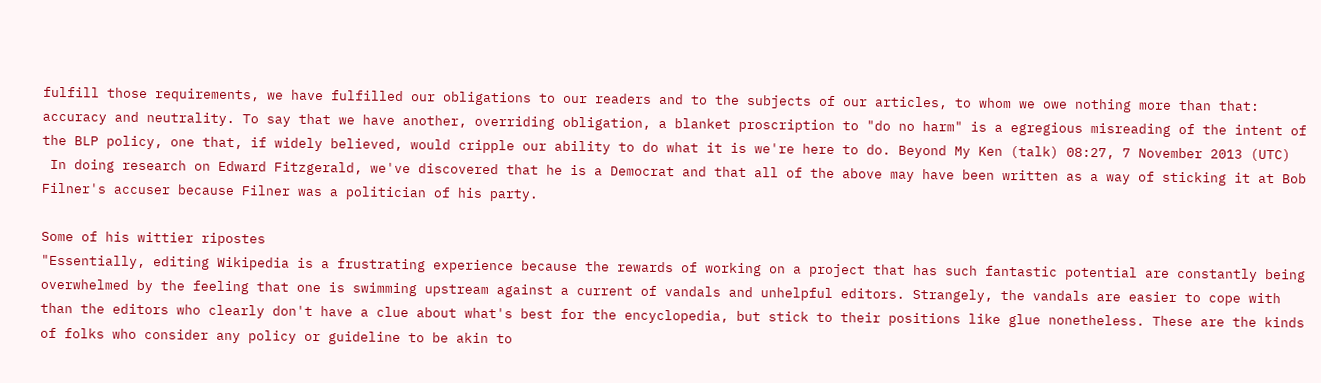fulfill those requirements, we have fulfilled our obligations to our readers and to the subjects of our articles, to whom we owe nothing more than that: accuracy and neutrality. To say that we have another, overriding obligation, a blanket proscription to "do no harm" is a egregious misreading of the intent of the BLP policy, one that, if widely believed, would cripple our ability to do what it is we're here to do. Beyond My Ken (talk) 08:27, 7 November 2013 (UTC)
 In doing research on Edward Fitzgerald, we've discovered that he is a Democrat and that all of the above may have been written as a way of sticking it at Bob Filner's accuser because Filner was a politician of his party.

Some of his wittier ripostes
"Essentially, editing Wikipedia is a frustrating experience because the rewards of working on a project that has such fantastic potential are constantly being overwhelmed by the feeling that one is swimming upstream against a current of vandals and unhelpful editors. Strangely, the vandals are easier to cope with than the editors who clearly don't have a clue about what's best for the encyclopedia, but stick to their positions like glue nonetheless. These are the kinds of folks who consider any policy or guideline to be akin to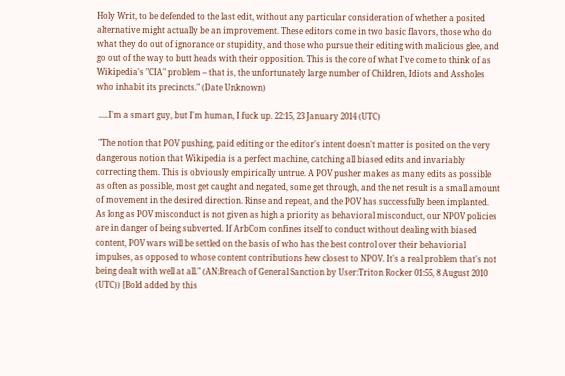Holy Writ, to be defended to the last edit, without any particular consideration of whether a posited alternative might actually be an improvement. These editors come in two basic flavors, those who do what they do out of ignorance or stupidity, and those who pursue their editing with malicious glee, and go out of the way to butt heads with their opposition. This is the core of what I've come to think of as Wikipedia's "CIA" problem – that is, the unfortunately large number of Children, Idiots and Assholes who inhabit its precincts." (Date Unknown)

 .....I'm a smart guy, but I'm human, I fuck up. 22:15, 23 January 2014 (UTC)

 "The notion that POV pushing, paid editing or the editor's intent doesn't matter is posited on the very dangerous notion that Wikipedia is a perfect machine, catching all biased edits and invariably correcting them. This is obviously empirically untrue. A POV pusher makes as many edits as possible as often as possible, most get caught and negated, some get through, and the net result is a small amount of movement in the desired direction. Rinse and repeat, and the POV has successfully been implanted. As long as POV misconduct is not given as high a priority as behavioral misconduct, our NPOV policies are in danger of being subverted. If ArbCom confines itself to conduct without dealing with biased content, POV wars will be settled on the basis of who has the best control over their behaviorial impulses, as opposed to whose content contributions hew closest to NPOV. It's a real problem that's not being dealt with well at all." (AN:Breach of General Sanction by User:Triton Rocker 01:55, 8 August 2010 (UTC)) [Bold added by this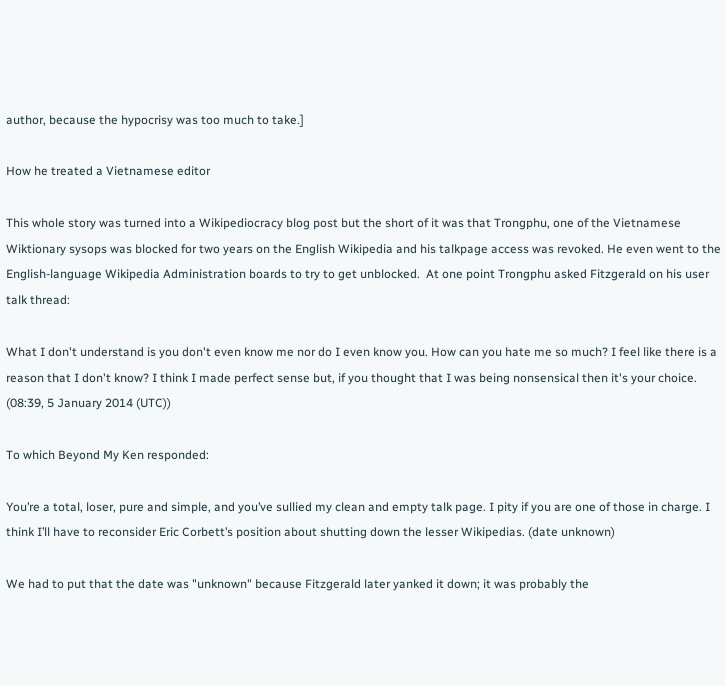author, because the hypocrisy was too much to take.]

How he treated a Vietnamese editor

This whole story was turned into a Wikipediocracy blog post but the short of it was that Trongphu, one of the Vietnamese Wiktionary sysops was blocked for two years on the English Wikipedia and his talkpage access was revoked. He even went to the English-language Wikipedia Administration boards to try to get unblocked.  At one point Trongphu asked Fitzgerald on his user talk thread:

What I don't understand is you don't even know me nor do I even know you. How can you hate me so much? I feel like there is a reason that I don't know? I think I made perfect sense but, if you thought that I was being nonsensical then it's your choice. (08:39, 5 January 2014 (UTC))

To which Beyond My Ken responded:

You’re a total, loser, pure and simple, and you’ve sullied my clean and empty talk page. I pity if you are one of those in charge. I think I’ll have to reconsider Eric Corbett’s position about shutting down the lesser Wikipedias. (date unknown)

We had to put that the date was "unknown" because Fitzgerald later yanked it down; it was probably the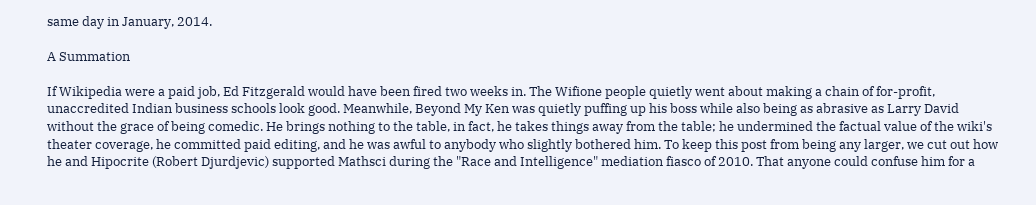same day in January, 2014.

A Summation

If Wikipedia were a paid job, Ed Fitzgerald would have been fired two weeks in. The Wifione people quietly went about making a chain of for-profit, unaccredited Indian business schools look good. Meanwhile, Beyond My Ken was quietly puffing up his boss while also being as abrasive as Larry David without the grace of being comedic. He brings nothing to the table, in fact, he takes things away from the table; he undermined the factual value of the wiki's theater coverage, he committed paid editing, and he was awful to anybody who slightly bothered him. To keep this post from being any larger, we cut out how he and Hipocrite (Robert Djurdjevic) supported Mathsci during the "Race and Intelligence" mediation fiasco of 2010. That anyone could confuse him for a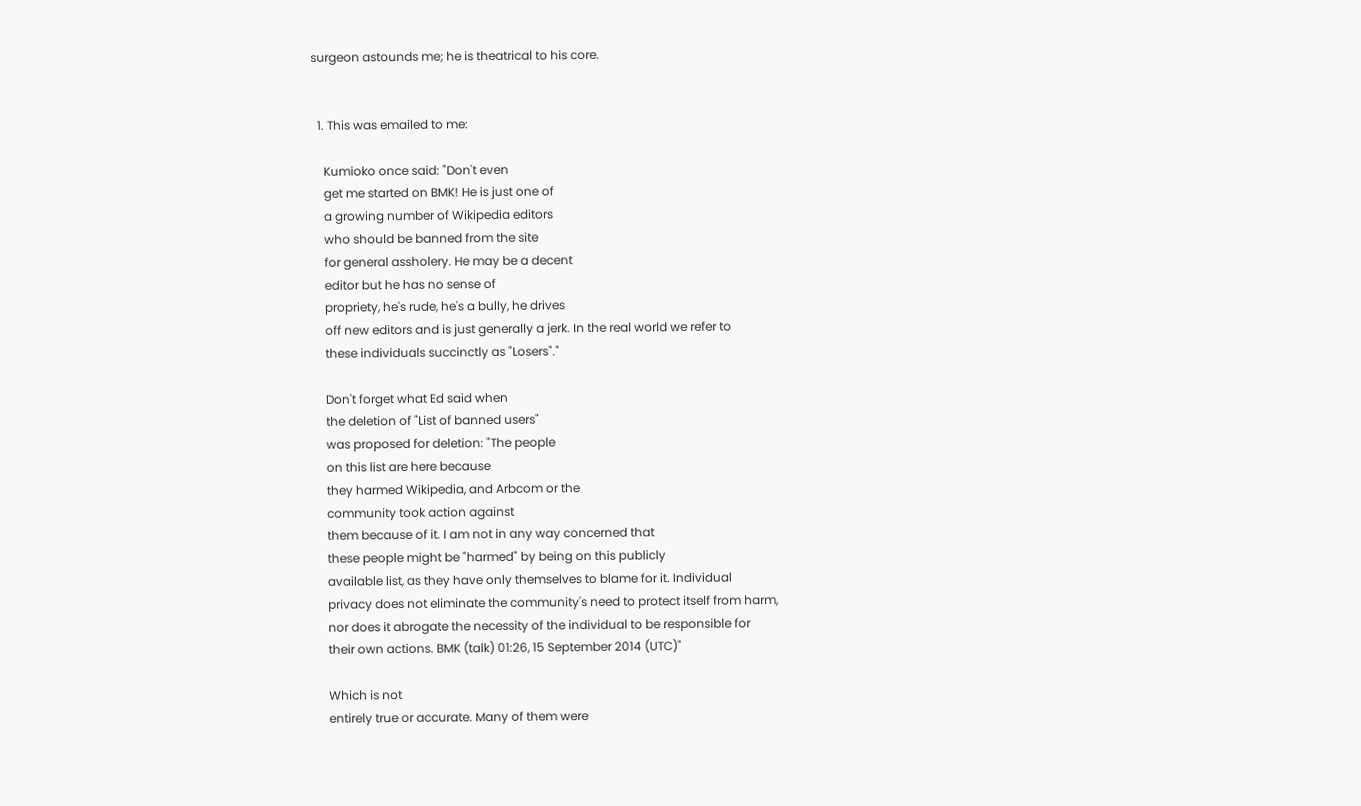surgeon astounds me; he is theatrical to his core.


  1. This was emailed to me:

    Kumioko once said: "Don't even
    get me started on BMK! He is just one of
    a growing number of Wikipedia editors
    who should be banned from the site
    for general assholery. He may be a decent
    editor but he has no sense of
    propriety, he's rude, he's a bully, he drives
    off new editors and is just generally a jerk. In the real world we refer to
    these individuals succinctly as "Losers"."

    Don't forget what Ed said when
    the deletion of "List of banned users"
    was proposed for deletion: "The people
    on this list are here because
    they harmed Wikipedia, and Arbcom or the
    community took action against
    them because of it. I am not in any way concerned that
    these people might be "harmed" by being on this publicly
    available list, as they have only themselves to blame for it. Individual
    privacy does not eliminate the community's need to protect itself from harm,
    nor does it abrogate the necessity of the individual to be responsible for
    their own actions. BMK (talk) 01:26, 15 September 2014 (UTC)"

    Which is not
    entirely true or accurate. Many of them were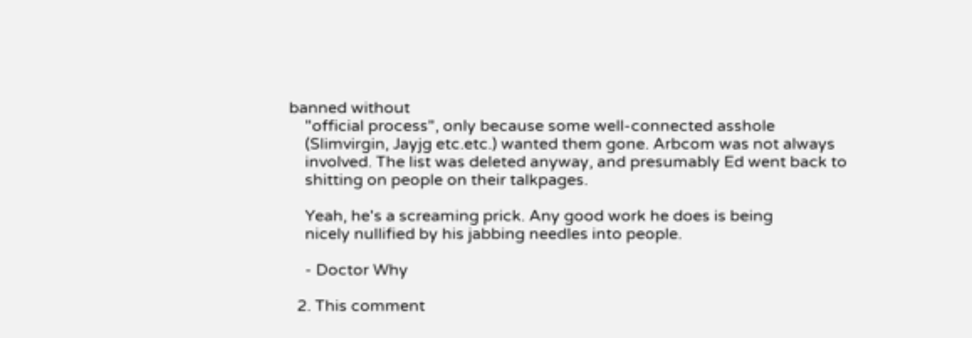banned without
    "official process", only because some well-connected asshole
    (Slimvirgin, Jayjg etc.etc.) wanted them gone. Arbcom was not always
    involved. The list was deleted anyway, and presumably Ed went back to
    shitting on people on their talkpages.

    Yeah, he's a screaming prick. Any good work he does is being
    nicely nullified by his jabbing needles into people.

    - Doctor Why

  2. This comment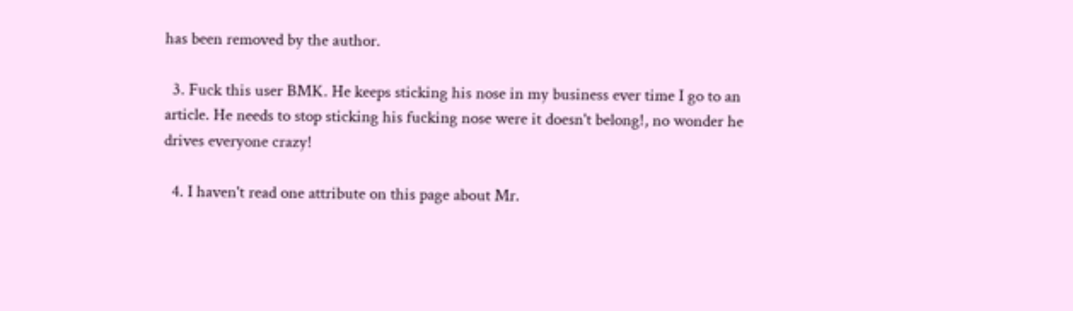has been removed by the author.

  3. Fuck this user BMK. He keeps sticking his nose in my business ever time I go to an article. He needs to stop sticking his fucking nose were it doesn't belong!, no wonder he drives everyone crazy!

  4. I haven't read one attribute on this page about Mr.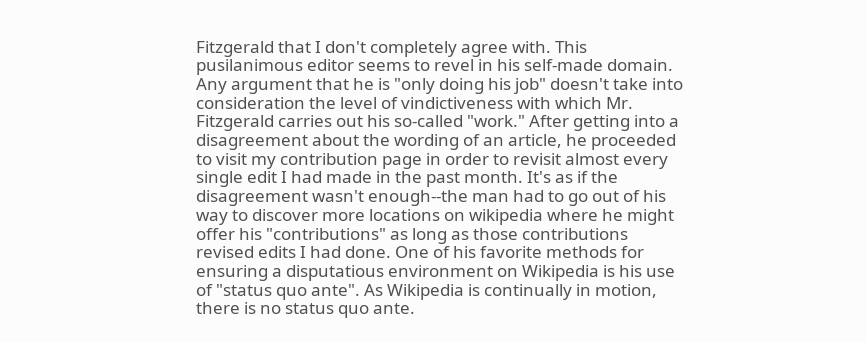Fitzgerald that I don't completely agree with. This pusilanimous editor seems to revel in his self-made domain. Any argument that he is "only doing his job" doesn't take into consideration the level of vindictiveness with which Mr. Fitzgerald carries out his so-called "work." After getting into a disagreement about the wording of an article, he proceeded to visit my contribution page in order to revisit almost every single edit I had made in the past month. It's as if the disagreement wasn't enough--the man had to go out of his way to discover more locations on wikipedia where he might offer his "contributions" as long as those contributions revised edits I had done. One of his favorite methods for ensuring a disputatious environment on Wikipedia is his use of "status quo ante". As Wikipedia is continually in motion, there is no status quo ante.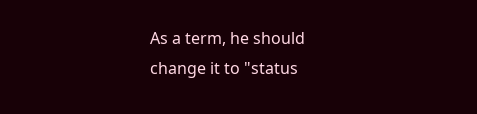As a term, he should change it to "status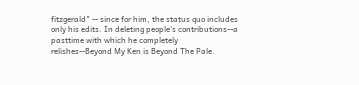fitzgerald" -- since for him, the status quo includes only his edits. In deleting people's contributions--a pasttime with which he completely relishes--Beyond My Ken is Beyond The Pale.